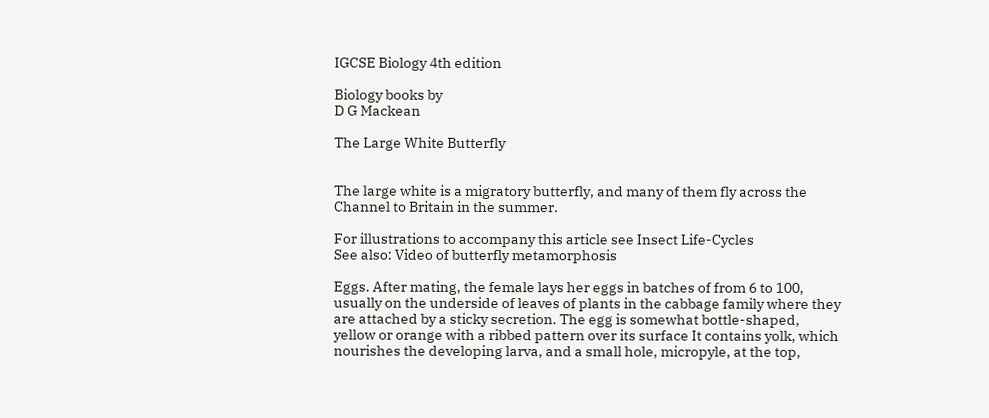IGCSE Biology 4th edition

Biology books by
D G Mackean

The Large White Butterfly


The large white is a migratory butterfly, and many of them fly across the Channel to Britain in the summer.

For illustrations to accompany this article see Insect Life-Cycles
See also: Video of butterfly metamorphosis

Eggs. After mating, the female lays her eggs in batches of from 6 to 100, usually on the underside of leaves of plants in the cabbage family where they are attached by a sticky secretion. The egg is somewhat bottle-shaped, yellow or orange with a ribbed pattern over its surface It contains yolk, which nourishes the developing larva, and a small hole, micropyle, at the top,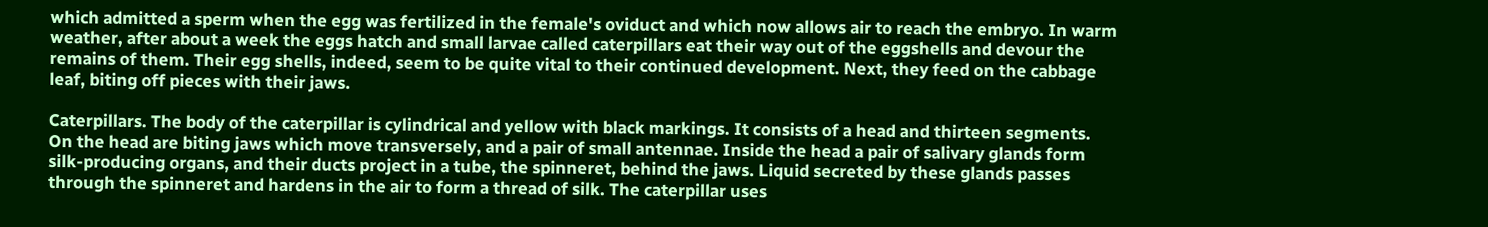which admitted a sperm when the egg was fertilized in the female's oviduct and which now allows air to reach the embryo. In warm weather, after about a week the eggs hatch and small larvae called caterpillars eat their way out of the eggshells and devour the remains of them. Their egg shells, indeed, seem to be quite vital to their continued development. Next, they feed on the cabbage leaf, biting off pieces with their jaws.

Caterpillars. The body of the caterpillar is cylindrical and yellow with black markings. It consists of a head and thirteen segments. On the head are biting jaws which move transversely, and a pair of small antennae. Inside the head a pair of salivary glands form silk-producing organs, and their ducts project in a tube, the spinneret, behind the jaws. Liquid secreted by these glands passes through the spinneret and hardens in the air to form a thread of silk. The caterpillar uses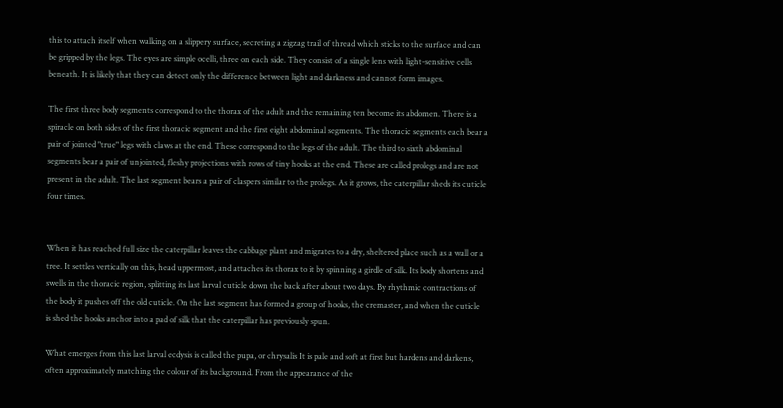this to attach itself when walking on a slippery surface, secreting a zigzag trail of thread which sticks to the surface and can be gripped by the legs. The eyes are simple ocelli, three on each side. They consist of a single lens with light-sensitive cells beneath. It is likely that they can detect only the difference between light and darkness and cannot form images.

The first three body segments correspond to the thorax of the adult and the remaining ten become its abdomen. There is a spiracle on both sides of the first thoracic segment and the first eight abdominal segments. The thoracic segments each bear a pair of jointed "true" legs with claws at the end. These correspond to the legs of the adult. The third to sixth abdominal segments bear a pair of unjointed, fleshy projections with rows of tiny hooks at the end. These are called prolegs and are not present in the adult. The last segment bears a pair of claspers similar to the prolegs. As it grows, the caterpillar sheds its cuticle four times.


When it has reached full size the caterpillar leaves the cabbage plant and migrates to a dry, sheltered place such as a wall or a tree. It settles vertically on this, head uppermost, and attaches its thorax to it by spinning a girdle of silk. Its body shortens and swells in the thoracic region, splitting its last larval cuticle down the back after about two days. By rhythmic contractions of the body it pushes off the old cuticle. On the last segment has formed a group of hooks, the cremaster, and when the cuticle is shed the hooks anchor into a pad of silk that the caterpillar has previously spun.

What emerges from this last larval ecdysis is called the pupa, or chrysalis It is pale and soft at first but hardens and darkens, often approximately matching the colour of its background. From the appearance of the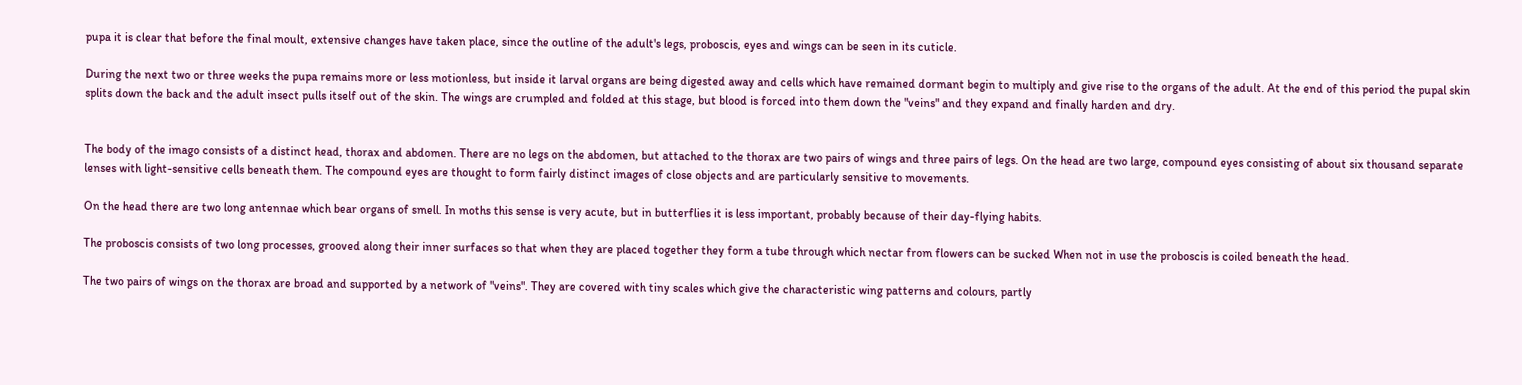pupa it is clear that before the final moult, extensive changes have taken place, since the outline of the adult's legs, proboscis, eyes and wings can be seen in its cuticle.

During the next two or three weeks the pupa remains more or less motionless, but inside it larval organs are being digested away and cells which have remained dormant begin to multiply and give rise to the organs of the adult. At the end of this period the pupal skin splits down the back and the adult insect pulls itself out of the skin. The wings are crumpled and folded at this stage, but blood is forced into them down the "veins" and they expand and finally harden and dry.


The body of the imago consists of a distinct head, thorax and abdomen. There are no legs on the abdomen, but attached to the thorax are two pairs of wings and three pairs of legs. On the head are two large, compound eyes consisting of about six thousand separate lenses with light-sensitive cells beneath them. The compound eyes are thought to form fairly distinct images of close objects and are particularly sensitive to movements.

On the head there are two long antennae which bear organs of smell. In moths this sense is very acute, but in butterflies it is less important, probably because of their day-flying habits.

The proboscis consists of two long processes, grooved along their inner surfaces so that when they are placed together they form a tube through which nectar from flowers can be sucked When not in use the proboscis is coiled beneath the head.

The two pairs of wings on the thorax are broad and supported by a network of "veins". They are covered with tiny scales which give the characteristic wing patterns and colours, partly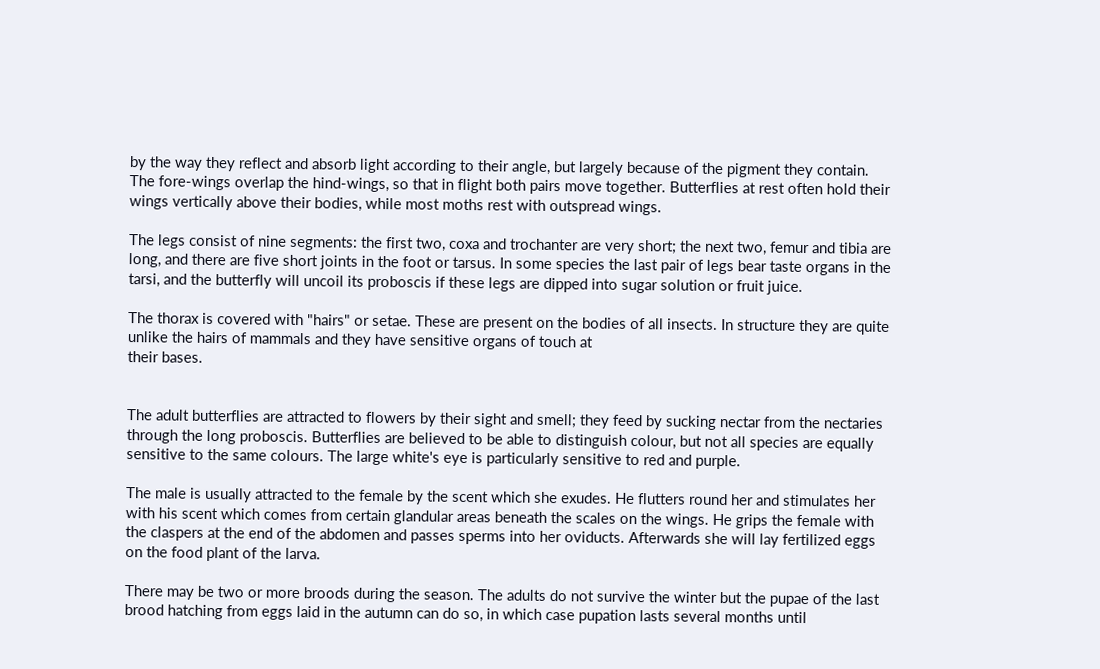by the way they reflect and absorb light according to their angle, but largely because of the pigment they contain. The fore-wings overlap the hind-wings, so that in flight both pairs move together. Butterflies at rest often hold their wings vertically above their bodies, while most moths rest with outspread wings.

The legs consist of nine segments: the first two, coxa and trochanter are very short; the next two, femur and tibia are long, and there are five short joints in the foot or tarsus. In some species the last pair of legs bear taste organs in the tarsi, and the butterfly will uncoil its proboscis if these legs are dipped into sugar solution or fruit juice.

The thorax is covered with "hairs" or setae. These are present on the bodies of all insects. In structure they are quite unlike the hairs of mammals and they have sensitive organs of touch at
their bases.


The adult butterflies are attracted to flowers by their sight and smell; they feed by sucking nectar from the nectaries through the long proboscis. Butterflies are believed to be able to distinguish colour, but not all species are equally sensitive to the same colours. The large white's eye is particularly sensitive to red and purple.

The male is usually attracted to the female by the scent which she exudes. He flutters round her and stimulates her with his scent which comes from certain glandular areas beneath the scales on the wings. He grips the female with the claspers at the end of the abdomen and passes sperms into her oviducts. Afterwards she will lay fertilized eggs on the food plant of the larva.

There may be two or more broods during the season. The adults do not survive the winter but the pupae of the last brood hatching from eggs laid in the autumn can do so, in which case pupation lasts several months until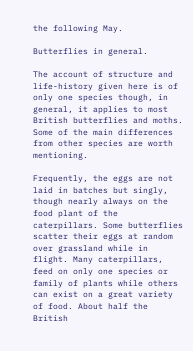the following May.

Butterflies in general.

The account of structure and life-history given here is of only one species though, in general, it applies to most British butterflies and moths. Some of the main differences from other species are worth mentioning.

Frequently, the eggs are not laid in batches but singly, though nearly always on the food plant of the caterpillars. Some butterflies scatter their eggs at random over grassland while in flight. Many caterpillars, feed on only one species or family of plants while others can exist on a great variety of food. About half the British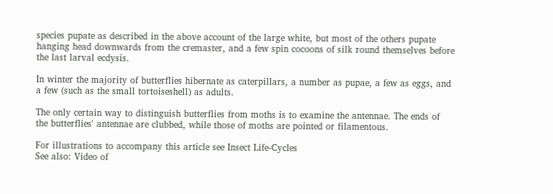species pupate as described in the above account of the large white, but most of the others pupate hanging head downwards from the cremaster, and a few spin cocoons of silk round themselves before the last larval ecdysis.

In winter the majority of butterflies hibernate as caterpillars, a number as pupae, a few as eggs, and a few (such as the small tortoiseshell) as adults.

The only certain way to distinguish butterflies from moths is to examine the antennae. The ends of the butterflies' antennae are clubbed, while those of moths are pointed or filamentous.

For illustrations to accompany this article see Insect Life-Cycles
See also: Video of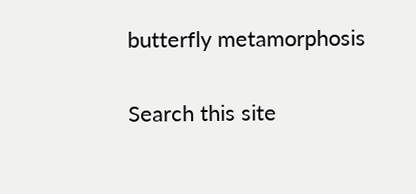butterfly metamorphosis

Search this site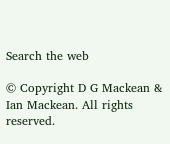Search the web

© Copyright D G Mackean & Ian Mackean. All rights reserved.